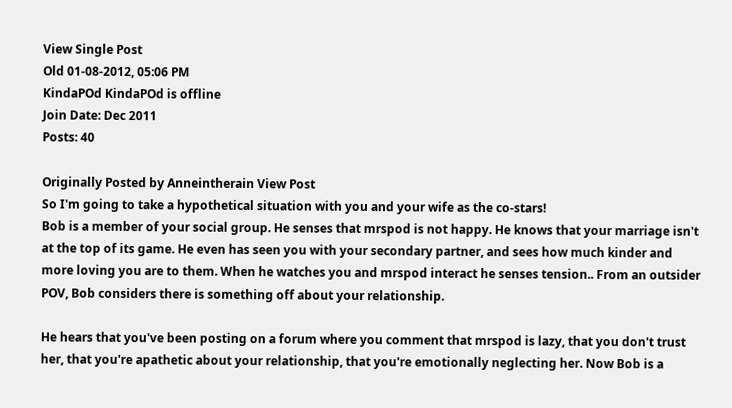View Single Post
Old 01-08-2012, 05:06 PM
KindaPOd KindaPOd is offline
Join Date: Dec 2011
Posts: 40

Originally Posted by Anneintherain View Post
So I'm going to take a hypothetical situation with you and your wife as the co-stars!
Bob is a member of your social group. He senses that mrspod is not happy. He knows that your marriage isn't at the top of its game. He even has seen you with your secondary partner, and sees how much kinder and more loving you are to them. When he watches you and mrspod interact he senses tension.. From an outsider POV, Bob considers there is something off about your relationship.

He hears that you've been posting on a forum where you comment that mrspod is lazy, that you don't trust her, that you're apathetic about your relationship, that you're emotionally neglecting her. Now Bob is a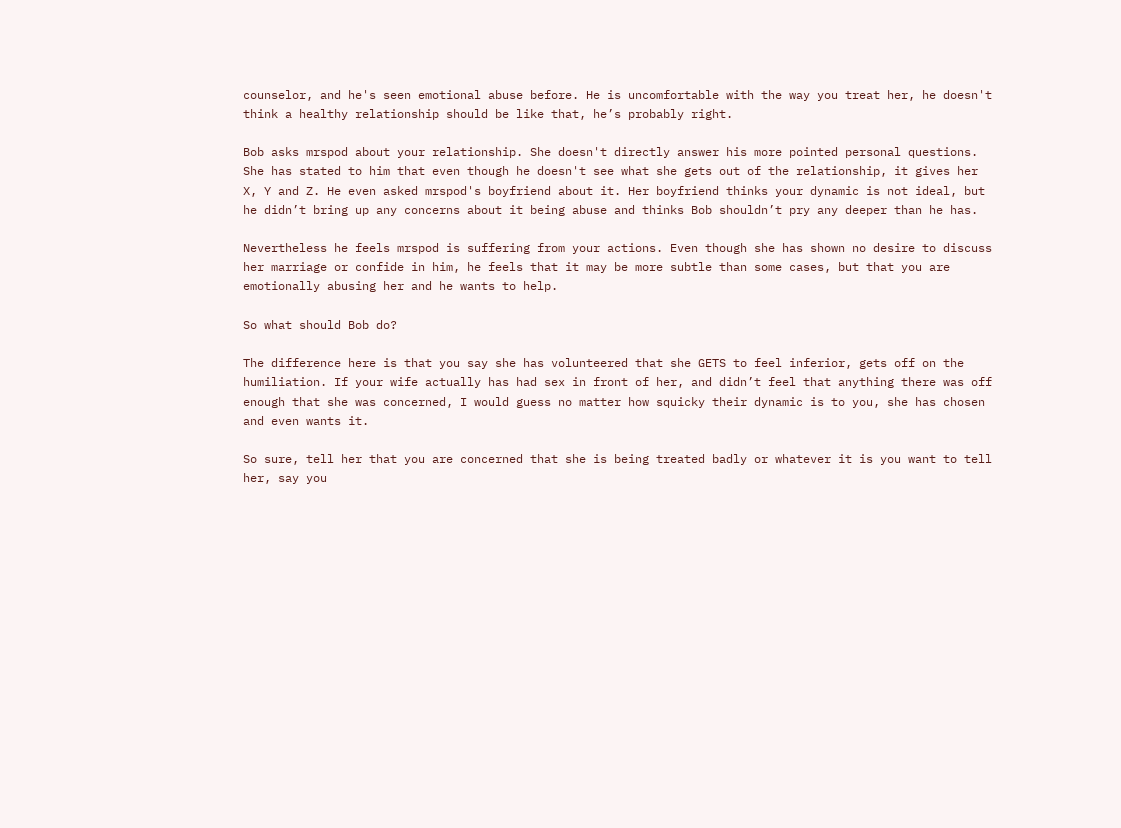counselor, and he's seen emotional abuse before. He is uncomfortable with the way you treat her, he doesn't think a healthy relationship should be like that, he’s probably right.

Bob asks mrspod about your relationship. She doesn't directly answer his more pointed personal questions. She has stated to him that even though he doesn't see what she gets out of the relationship, it gives her X, Y and Z. He even asked mrspod's boyfriend about it. Her boyfriend thinks your dynamic is not ideal, but he didn’t bring up any concerns about it being abuse and thinks Bob shouldn’t pry any deeper than he has.

Nevertheless he feels mrspod is suffering from your actions. Even though she has shown no desire to discuss her marriage or confide in him, he feels that it may be more subtle than some cases, but that you are emotionally abusing her and he wants to help.

So what should Bob do?

The difference here is that you say she has volunteered that she GETS to feel inferior, gets off on the humiliation. If your wife actually has had sex in front of her, and didn’t feel that anything there was off enough that she was concerned, I would guess no matter how squicky their dynamic is to you, she has chosen and even wants it.

So sure, tell her that you are concerned that she is being treated badly or whatever it is you want to tell her, say you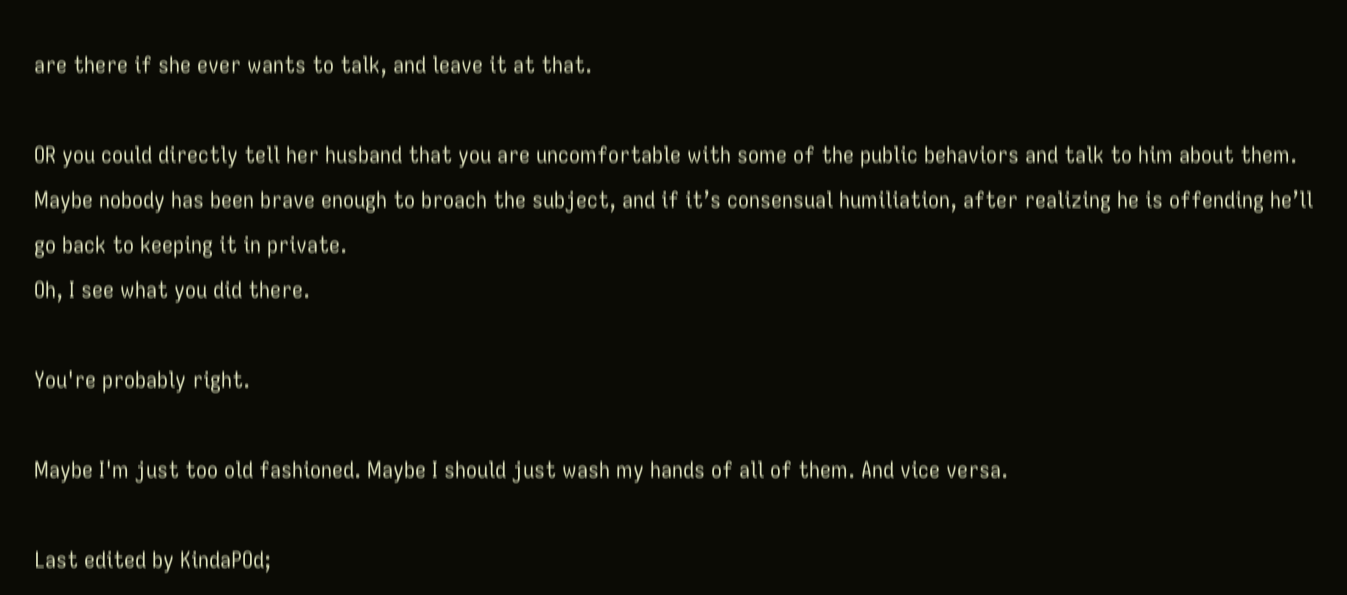are there if she ever wants to talk, and leave it at that.

OR you could directly tell her husband that you are uncomfortable with some of the public behaviors and talk to him about them. Maybe nobody has been brave enough to broach the subject, and if it’s consensual humiliation, after realizing he is offending he’ll go back to keeping it in private.
Oh, I see what you did there.

You're probably right.

Maybe I'm just too old fashioned. Maybe I should just wash my hands of all of them. And vice versa.

Last edited by KindaPOd;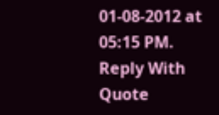01-08-2012 at 05:15 PM.
Reply With Quote